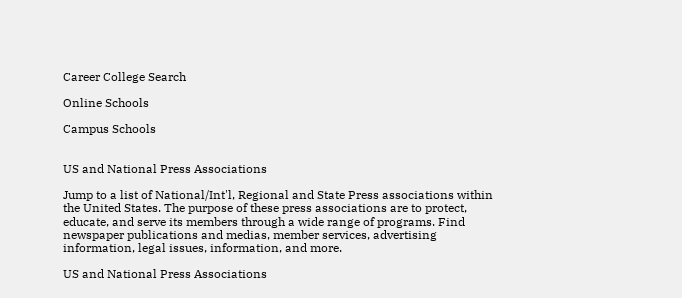Career College Search

Online Schools

Campus Schools


US and National Press Associations

Jump to a list of National/Int'l, Regional and State Press associations within the United States. The purpose of these press associations are to protect, educate, and serve its members through a wide range of programs. Find newspaper publications and medias, member services, advertising information, legal issues, information, and more.

US and National Press Associations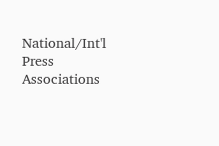National/Int'l Press Associations